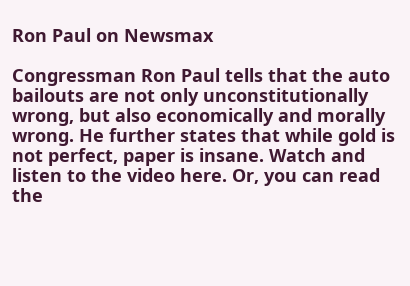Ron Paul on Newsmax

Congressman Ron Paul tells that the auto bailouts are not only unconstitutionally wrong, but also economically and morally wrong. He further states that while gold is not perfect, paper is insane. Watch and listen to the video here. Or, you can read the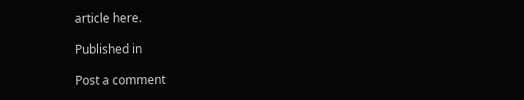article here.

Published in

Post a comment